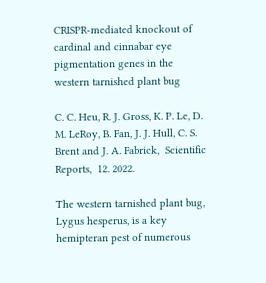CRISPR-mediated knockout of cardinal and cinnabar eye pigmentation genes in the western tarnished plant bug

C. C. Heu, R. J. Gross, K. P. Le, D. M. LeRoy, B. Fan, J. J. Hull, C. S. Brent and J. A. Fabrick,  Scientific Reports,  12. 2022.

The western tarnished plant bug, Lygus hesperus, is a key hemipteran pest of numerous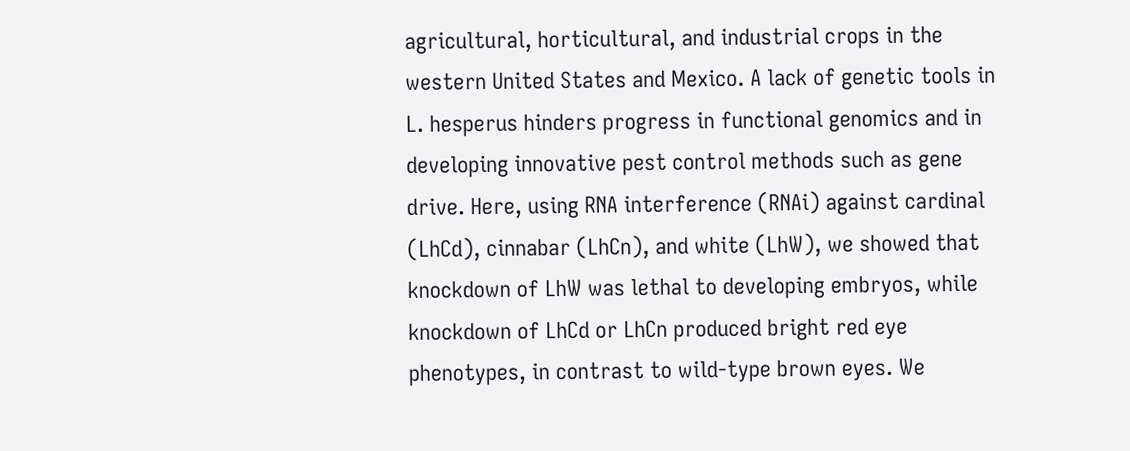agricultural, horticultural, and industrial crops in the western United States and Mexico. A lack of genetic tools in L. hesperus hinders progress in functional genomics and in developing innovative pest control methods such as gene drive. Here, using RNA interference (RNAi) against cardinal (LhCd), cinnabar (LhCn), and white (LhW), we showed that knockdown of LhW was lethal to developing embryos, while knockdown of LhCd or LhCn produced bright red eye phenotypes, in contrast to wild-type brown eyes. We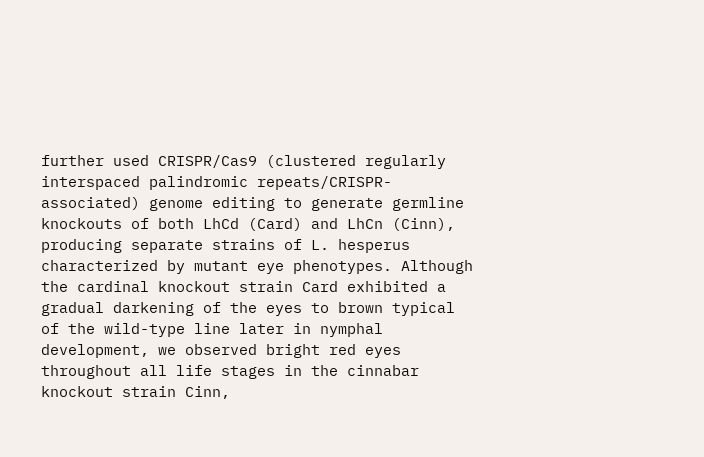further used CRISPR/Cas9 (clustered regularly interspaced palindromic repeats/CRISPR-associated) genome editing to generate germline knockouts of both LhCd (Card) and LhCn (Cinn), producing separate strains of L. hesperus characterized by mutant eye phenotypes. Although the cardinal knockout strain Card exhibited a gradual darkening of the eyes to brown typical of the wild-type line later in nymphal development, we observed bright red eyes throughout all life stages in the cinnabar knockout strain Cinn,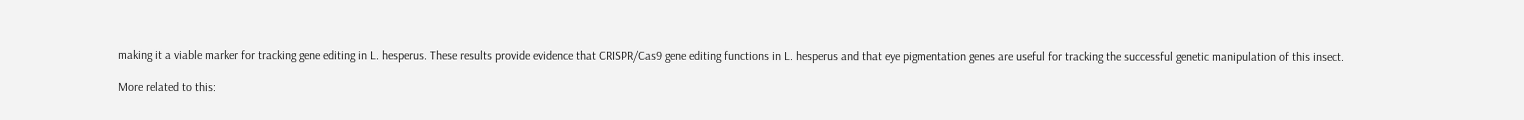making it a viable marker for tracking gene editing in L. hesperus. These results provide evidence that CRISPR/Cas9 gene editing functions in L. hesperus and that eye pigmentation genes are useful for tracking the successful genetic manipulation of this insect.

More related to this: